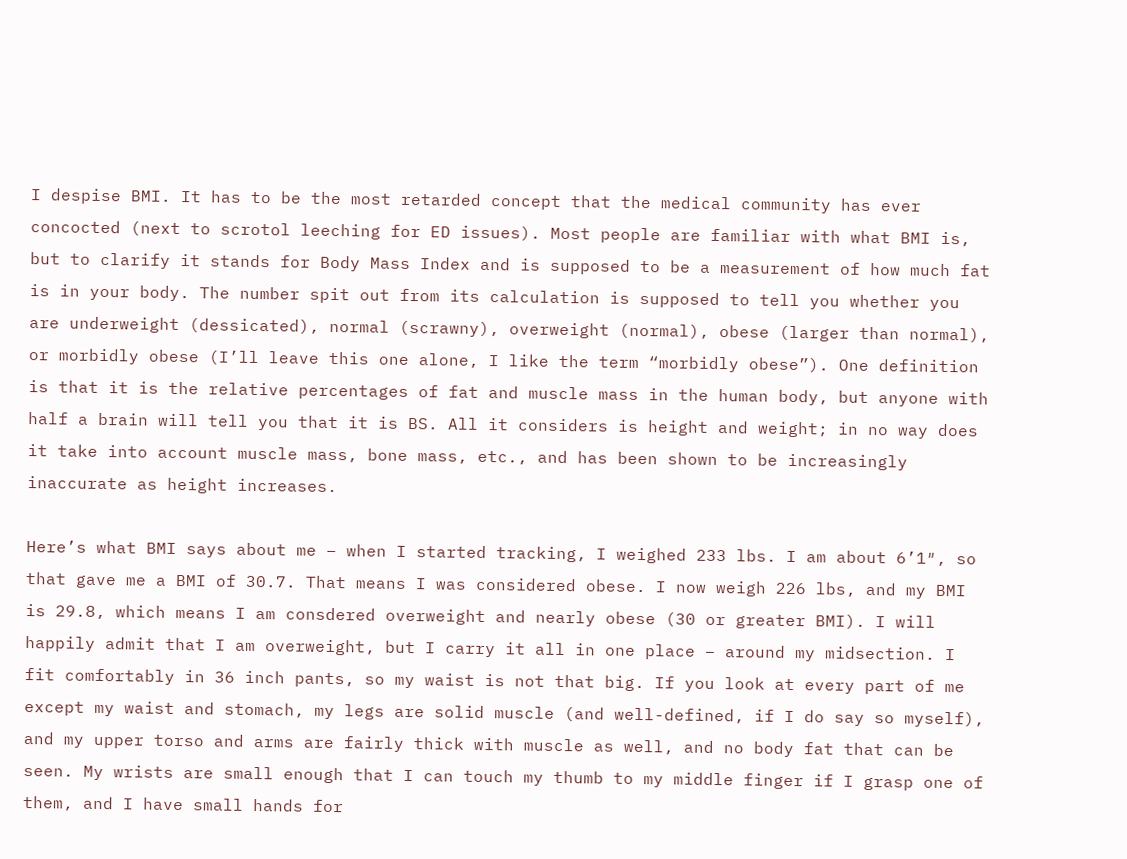I despise BMI. It has to be the most retarded concept that the medical community has ever concocted (next to scrotol leeching for ED issues). Most people are familiar with what BMI is, but to clarify it stands for Body Mass Index and is supposed to be a measurement of how much fat is in your body. The number spit out from its calculation is supposed to tell you whether you are underweight (dessicated), normal (scrawny), overweight (normal), obese (larger than normal), or morbidly obese (I’ll leave this one alone, I like the term “morbidly obese”). One definition is that it is the relative percentages of fat and muscle mass in the human body, but anyone with half a brain will tell you that it is BS. All it considers is height and weight; in no way does it take into account muscle mass, bone mass, etc., and has been shown to be increasingly inaccurate as height increases.

Here’s what BMI says about me – when I started tracking, I weighed 233 lbs. I am about 6’1″, so that gave me a BMI of 30.7. That means I was considered obese. I now weigh 226 lbs, and my BMI is 29.8, which means I am consdered overweight and nearly obese (30 or greater BMI). I will happily admit that I am overweight, but I carry it all in one place – around my midsection. I fit comfortably in 36 inch pants, so my waist is not that big. If you look at every part of me except my waist and stomach, my legs are solid muscle (and well-defined, if I do say so myself), and my upper torso and arms are fairly thick with muscle as well, and no body fat that can be seen. My wrists are small enough that I can touch my thumb to my middle finger if I grasp one of them, and I have small hands for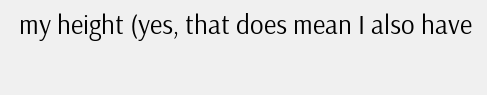my height (yes, that does mean I also have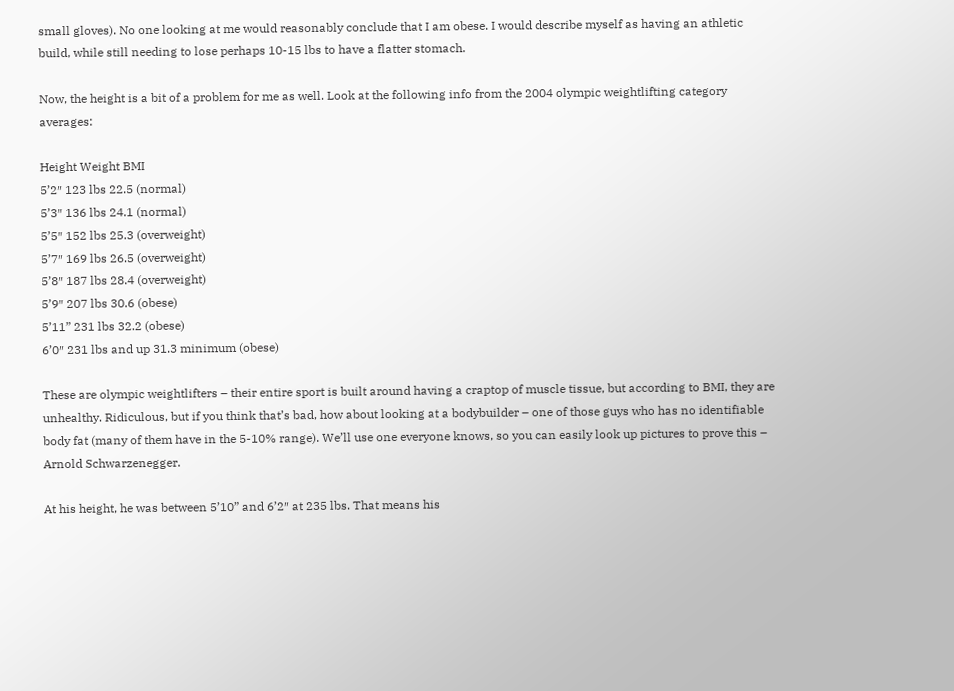small gloves). No one looking at me would reasonably conclude that I am obese. I would describe myself as having an athletic build, while still needing to lose perhaps 10-15 lbs to have a flatter stomach.

Now, the height is a bit of a problem for me as well. Look at the following info from the 2004 olympic weightlifting category averages:

Height Weight BMI
5’2″ 123 lbs 22.5 (normal)
5’3″ 136 lbs 24.1 (normal)
5’5″ 152 lbs 25.3 (overweight)
5’7″ 169 lbs 26.5 (overweight)
5’8″ 187 lbs 28.4 (overweight)
5’9″ 207 lbs 30.6 (obese)
5’11” 231 lbs 32.2 (obese)
6’0″ 231 lbs and up 31.3 minimum (obese)

These are olympic weightlifters – their entire sport is built around having a craptop of muscle tissue, but according to BMI, they are unhealthy. Ridiculous, but if you think that’s bad, how about looking at a bodybuilder – one of those guys who has no identifiable body fat (many of them have in the 5-10% range). We’ll use one everyone knows, so you can easily look up pictures to prove this – Arnold Schwarzenegger.

At his height, he was between 5’10” and 6’2″ at 235 lbs. That means his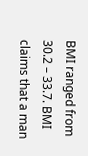BMI ranged from 30.2 – 33.7. BMI claims that a man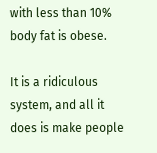with less than 10% body fat is obese.

It is a ridiculous system, and all it does is make people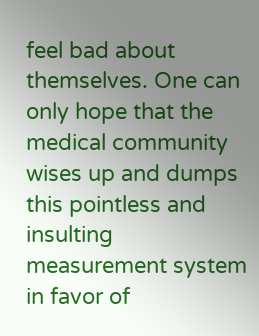feel bad about themselves. One can only hope that the medical community wises up and dumps this pointless and insulting measurement system in favor of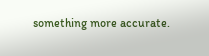something more accurate.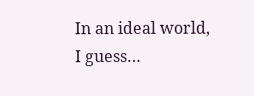In an ideal world, I guess…